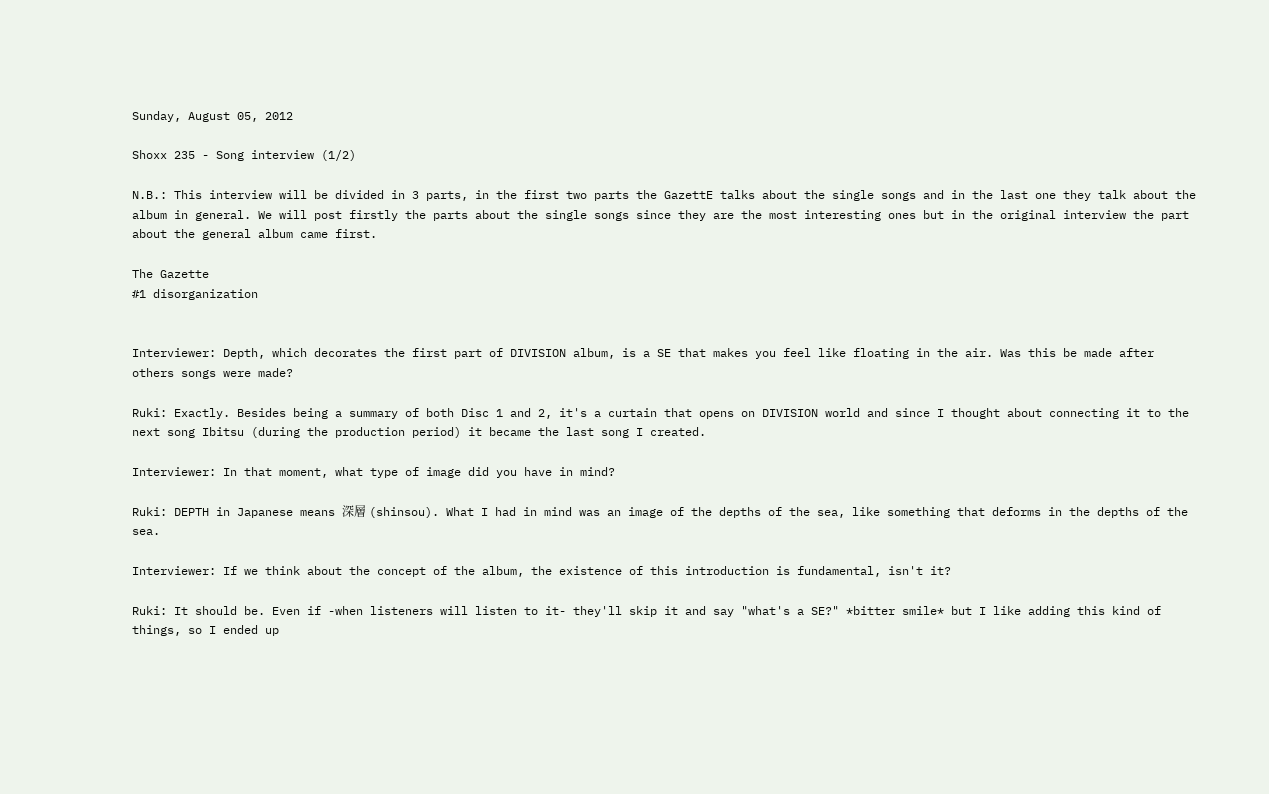Sunday, August 05, 2012

Shoxx 235 - Song interview (1/2)

N.B.: This interview will be divided in 3 parts, in the first two parts the GazettE talks about the single songs and in the last one they talk about the album in general. We will post firstly the parts about the single songs since they are the most interesting ones but in the original interview the part about the general album came first.

The Gazette
#1 disorganization


Interviewer: Depth, which decorates the first part of DIVISION album, is a SE that makes you feel like floating in the air. Was this be made after others songs were made?

Ruki: Exactly. Besides being a summary of both Disc 1 and 2, it's a curtain that opens on DIVISION world and since I thought about connecting it to the next song Ibitsu (during the production period) it became the last song I created.

Interviewer: In that moment, what type of image did you have in mind?

Ruki: DEPTH in Japanese means 深層 (shinsou). What I had in mind was an image of the depths of the sea, like something that deforms in the depths of the sea.

Interviewer: If we think about the concept of the album, the existence of this introduction is fundamental, isn't it?

Ruki: It should be. Even if -when listeners will listen to it- they'll skip it and say "what's a SE?" *bitter smile* but I like adding this kind of things, so I ended up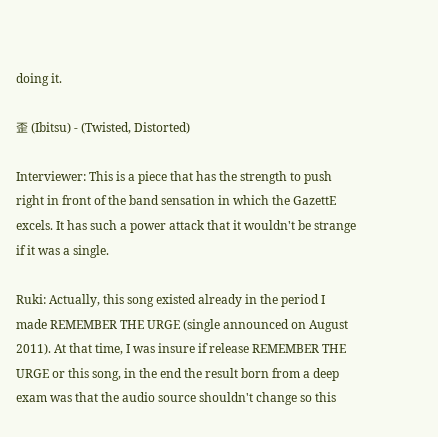doing it.

歪 (Ibitsu) - (Twisted, Distorted)

Interviewer: This is a piece that has the strength to push right in front of the band sensation in which the GazettE excels. It has such a power attack that it wouldn't be strange if it was a single.

Ruki: Actually, this song existed already in the period I made REMEMBER THE URGE (single announced on August 2011). At that time, I was insure if release REMEMBER THE URGE or this song, in the end the result born from a deep exam was that the audio source shouldn't change so this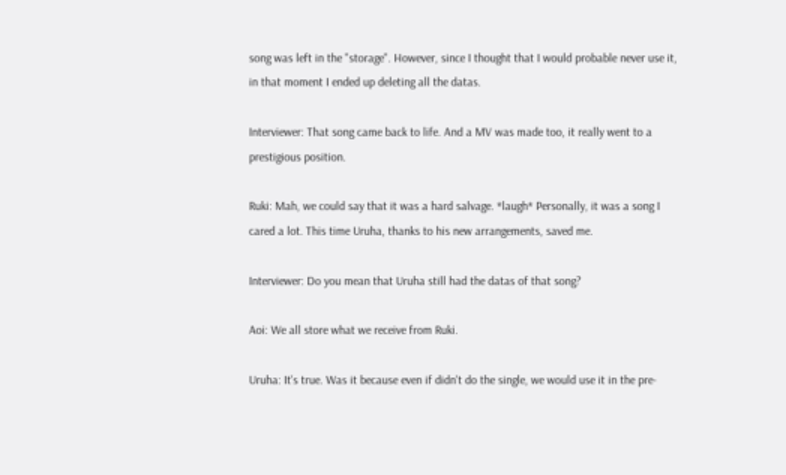song was left in the "storage". However, since I thought that I would probable never use it, in that moment I ended up deleting all the datas.

Interviewer: That song came back to life. And a MV was made too, it really went to a prestigious position.

Ruki: Mah, we could say that it was a hard salvage. *laugh* Personally, it was a song I cared a lot. This time Uruha, thanks to his new arrangements, saved me.

Interviewer: Do you mean that Uruha still had the datas of that song?

Aoi: We all store what we receive from Ruki.

Uruha: It's true. Was it because even if didn't do the single, we would use it in the pre-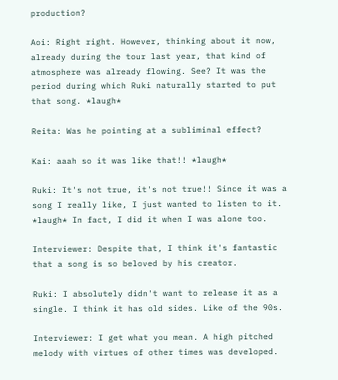production?

Aoi: Right right. However, thinking about it now, already during the tour last year, that kind of atmosphere was already flowing. See? It was the period during which Ruki naturally started to put that song. *laugh*

Reita: Was he pointing at a subliminal effect?

Kai: aaah so it was like that!! *laugh*

Ruki: It's not true, it's not true!! Since it was a song I really like, I just wanted to listen to it. *laugh* In fact, I did it when I was alone too.

Interviewer: Despite that, I think it's fantastic that a song is so beloved by his creator.

Ruki: I absolutely didn't want to release it as a single. I think it has old sides. Like of the 90s.

Interviewer: I get what you mean. A high pitched melody with virtues of other times was developed.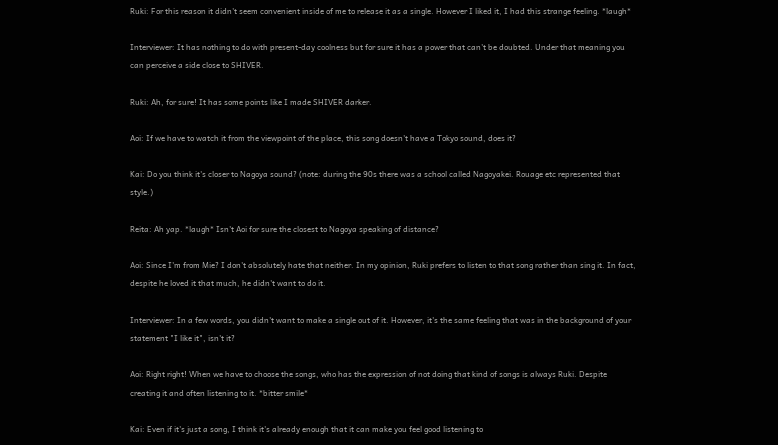Ruki: For this reason it didn't seem convenient inside of me to release it as a single. However I liked it, I had this strange feeling. *laugh*

Interviewer: It has nothing to do with present-day coolness but for sure it has a power that can't be doubted. Under that meaning you can perceive a side close to SHIVER.

Ruki: Ah, for sure! It has some points like I made SHIVER darker.

Aoi: If we have to watch it from the viewpoint of the place, this song doesn't have a Tokyo sound, does it?

Kai: Do you think it's closer to Nagoya sound? (note: during the 90s there was a school called Nagoyakei. Rouage etc represented that style.)

Reita: Ah yap. *laugh* Isn't Aoi for sure the closest to Nagoya speaking of distance?

Aoi: Since I'm from Mie? I don't absolutely hate that neither. In my opinion, Ruki prefers to listen to that song rather than sing it. In fact, despite he loved it that much, he didn't want to do it.

Interviewer: In a few words, you didn't want to make a single out of it. However, it's the same feeling that was in the background of your statement "I like it", isn't it?

Aoi: Right right! When we have to choose the songs, who has the expression of not doing that kind of songs is always Ruki. Despite creating it and often listening to it. *bitter smile*

Kai: Even if it's just a song, I think it's already enough that it can make you feel good listening to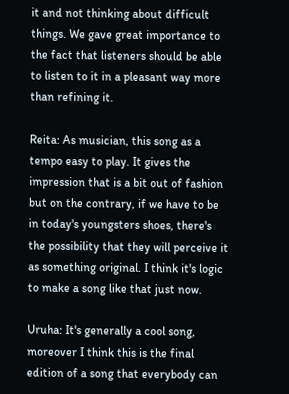it and not thinking about difficult things. We gave great importance to the fact that listeners should be able to listen to it in a pleasant way more than refining it.

Reita: As musician, this song as a tempo easy to play. It gives the impression that is a bit out of fashion but on the contrary, if we have to be in today's youngsters shoes, there's the possibility that they will perceive it as something original. I think it's logic to make a song like that just now.

Uruha: It's generally a cool song, moreover I think this is the final edition of a song that everybody can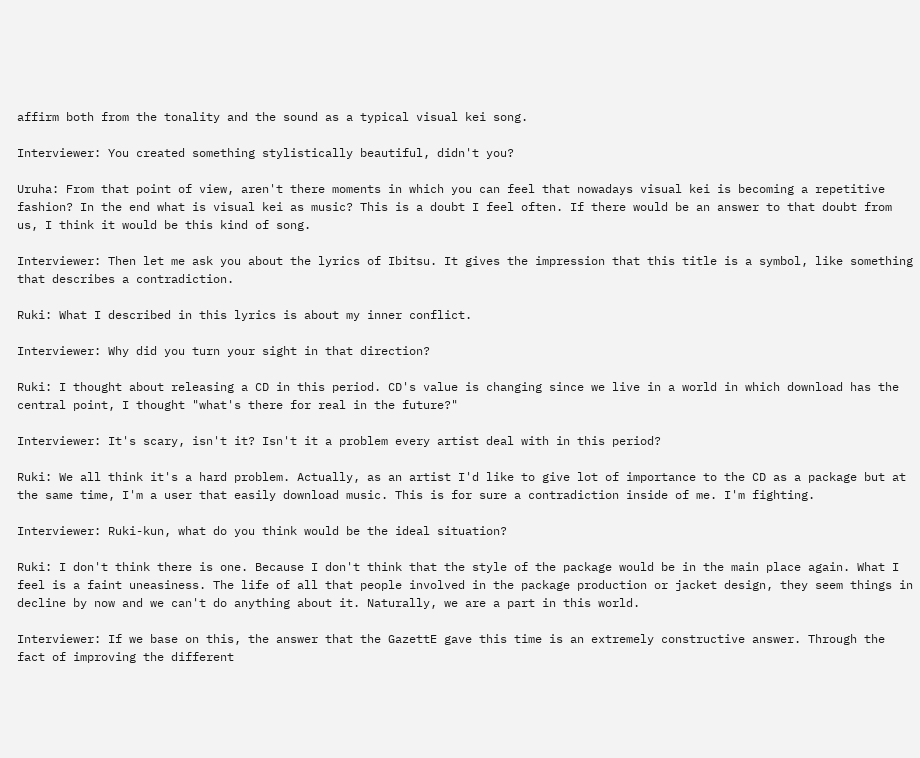affirm both from the tonality and the sound as a typical visual kei song.

Interviewer: You created something stylistically beautiful, didn't you?

Uruha: From that point of view, aren't there moments in which you can feel that nowadays visual kei is becoming a repetitive fashion? In the end what is visual kei as music? This is a doubt I feel often. If there would be an answer to that doubt from us, I think it would be this kind of song.

Interviewer: Then let me ask you about the lyrics of Ibitsu. It gives the impression that this title is a symbol, like something that describes a contradiction.

Ruki: What I described in this lyrics is about my inner conflict.

Interviewer: Why did you turn your sight in that direction?

Ruki: I thought about releasing a CD in this period. CD's value is changing since we live in a world in which download has the central point, I thought "what's there for real in the future?"

Interviewer: It's scary, isn't it? Isn't it a problem every artist deal with in this period?

Ruki: We all think it's a hard problem. Actually, as an artist I'd like to give lot of importance to the CD as a package but at the same time, I'm a user that easily download music. This is for sure a contradiction inside of me. I'm fighting.

Interviewer: Ruki-kun, what do you think would be the ideal situation?

Ruki: I don't think there is one. Because I don't think that the style of the package would be in the main place again. What I feel is a faint uneasiness. The life of all that people involved in the package production or jacket design, they seem things in decline by now and we can't do anything about it. Naturally, we are a part in this world.

Interviewer: If we base on this, the answer that the GazettE gave this time is an extremely constructive answer. Through the fact of improving the different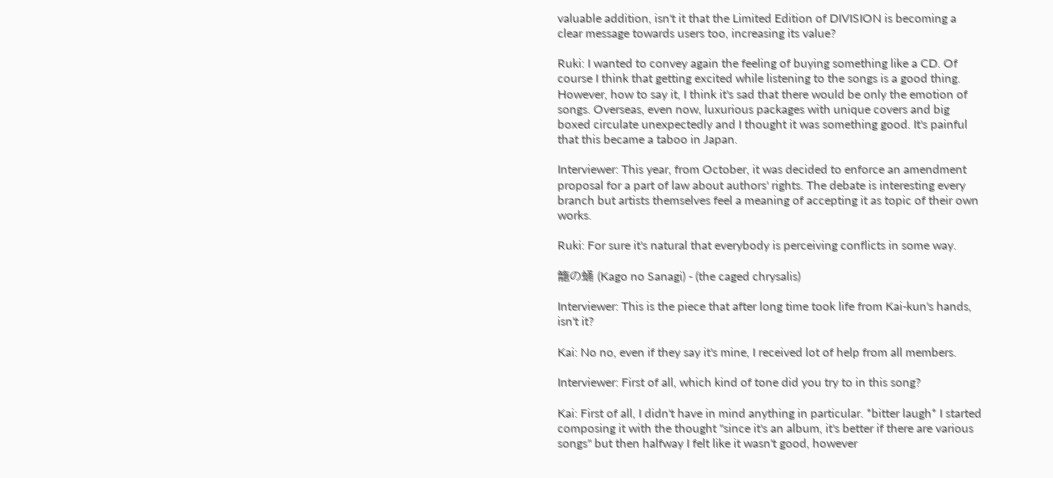valuable addition, isn't it that the Limited Edition of DIVISION is becoming a clear message towards users too, increasing its value?

Ruki: I wanted to convey again the feeling of buying something like a CD. Of course I think that getting excited while listening to the songs is a good thing. However, how to say it, I think it's sad that there would be only the emotion of songs. Overseas, even now, luxurious packages with unique covers and big boxed circulate unexpectedly and I thought it was something good. It's painful that this became a taboo in Japan.

Interviewer: This year, from October, it was decided to enforce an amendment proposal for a part of law about authors' rights. The debate is interesting every branch but artists themselves feel a meaning of accepting it as topic of their own works.

Ruki: For sure it's natural that everybody is perceiving conflicts in some way.

籠の蛹 (Kago no Sanagi) - (the caged chrysalis)

Interviewer: This is the piece that after long time took life from Kai-kun's hands, isn't it?

Kai: No no, even if they say it's mine, I received lot of help from all members.

Interviewer: First of all, which kind of tone did you try to in this song?

Kai: First of all, I didn't have in mind anything in particular. *bitter laugh* I started composing it with the thought "since it's an album, it's better if there are various songs" but then halfway I felt like it wasn't good, however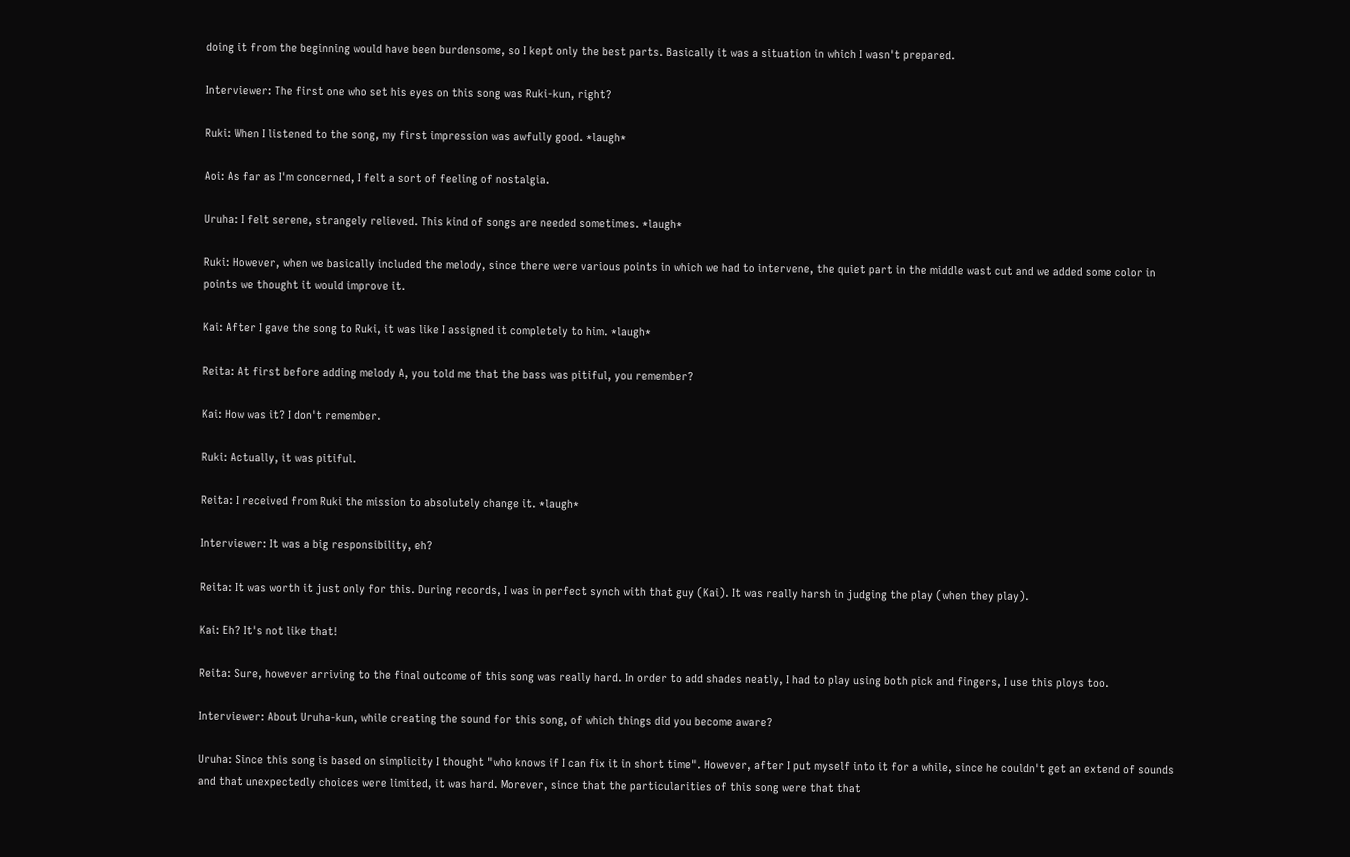doing it from the beginning would have been burdensome, so I kept only the best parts. Basically it was a situation in which I wasn't prepared.

Interviewer: The first one who set his eyes on this song was Ruki-kun, right?

Ruki: When I listened to the song, my first impression was awfully good. *laugh*

Aoi: As far as I'm concerned, I felt a sort of feeling of nostalgia.

Uruha: I felt serene, strangely relieved. This kind of songs are needed sometimes. *laugh*

Ruki: However, when we basically included the melody, since there were various points in which we had to intervene, the quiet part in the middle wast cut and we added some color in points we thought it would improve it.

Kai: After I gave the song to Ruki, it was like I assigned it completely to him. *laugh*

Reita: At first before adding melody A, you told me that the bass was pitiful, you remember?

Kai: How was it? I don't remember.

Ruki: Actually, it was pitiful.

Reita: I received from Ruki the mission to absolutely change it. *laugh*

Interviewer: It was a big responsibility, eh?

Reita: It was worth it just only for this. During records, I was in perfect synch with that guy (Kai). It was really harsh in judging the play (when they play).

Kai: Eh? It's not like that!

Reita: Sure, however arriving to the final outcome of this song was really hard. In order to add shades neatly, I had to play using both pick and fingers, I use this ploys too.

Interviewer: About Uruha-kun, while creating the sound for this song, of which things did you become aware?

Uruha: Since this song is based on simplicity I thought "who knows if I can fix it in short time". However, after I put myself into it for a while, since he couldn't get an extend of sounds and that unexpectedly choices were limited, it was hard. Morever, since that the particularities of this song were that that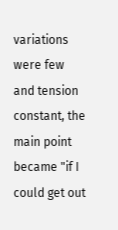variations were few and tension constant, the main point became "if I could get out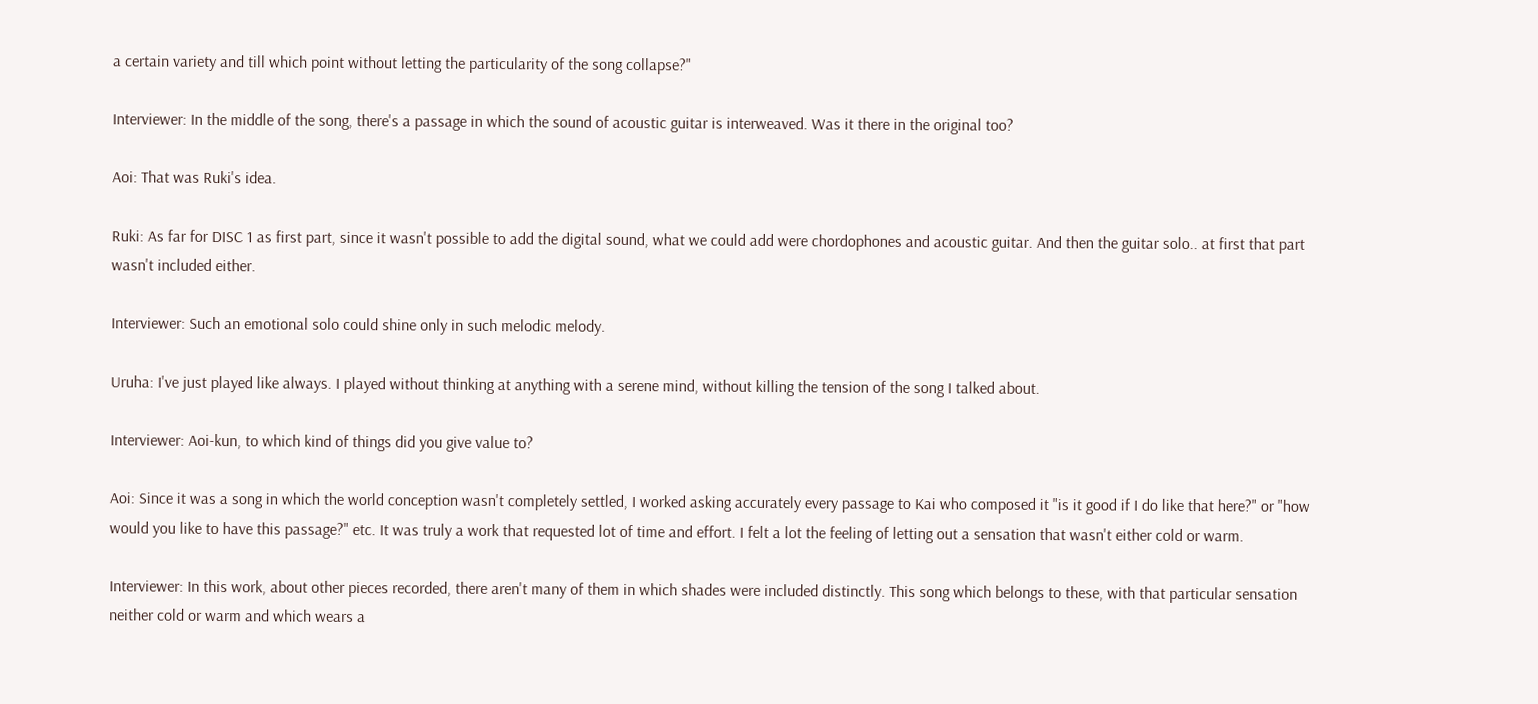a certain variety and till which point without letting the particularity of the song collapse?"

Interviewer: In the middle of the song, there's a passage in which the sound of acoustic guitar is interweaved. Was it there in the original too?

Aoi: That was Ruki's idea.

Ruki: As far for DISC 1 as first part, since it wasn't possible to add the digital sound, what we could add were chordophones and acoustic guitar. And then the guitar solo.. at first that part wasn't included either.

Interviewer: Such an emotional solo could shine only in such melodic melody.

Uruha: I've just played like always. I played without thinking at anything with a serene mind, without killing the tension of the song I talked about.

Interviewer: Aoi-kun, to which kind of things did you give value to?

Aoi: Since it was a song in which the world conception wasn't completely settled, I worked asking accurately every passage to Kai who composed it "is it good if I do like that here?" or "how would you like to have this passage?" etc. It was truly a work that requested lot of time and effort. I felt a lot the feeling of letting out a sensation that wasn't either cold or warm.

Interviewer: In this work, about other pieces recorded, there aren't many of them in which shades were included distinctly. This song which belongs to these, with that particular sensation neither cold or warm and which wears a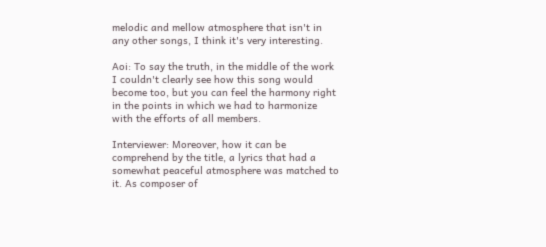melodic and mellow atmosphere that isn't in any other songs, I think it's very interesting.

Aoi: To say the truth, in the middle of the work I couldn't clearly see how this song would become too, but you can feel the harmony right in the points in which we had to harmonize with the efforts of all members.

Interviewer: Moreover, how it can be comprehend by the title, a lyrics that had a somewhat peaceful atmosphere was matched to it. As composer of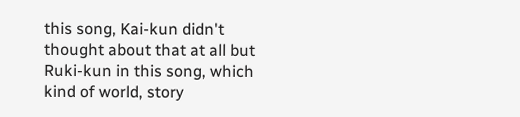this song, Kai-kun didn't thought about that at all but Ruki-kun in this song, which kind of world, story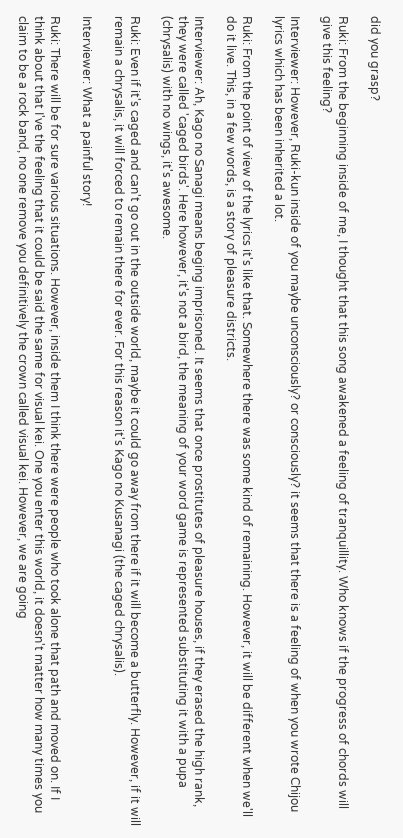did you grasp?

Ruki: From the beginning inside of me, I thought that this song awakened a feeling of tranquillity. Who knows if the progress of chords will give this feeling?

Interviewer: However, Ruki-kun inside of you maybe unconsciously? or consciously? it seems that there is a feeling of when you wrote Chijou lyrics which has been inherited a lot.

Ruki: From the point of view of the lyrics it's like that. Somewhere there was some kind of remaining. However, it will be different when we'll do it live. This, in a few words, is a story of pleasure districts.

Interviewer: Ah, Kago no Sanagi means beging imprisoned. It seems that once prostitutes of pleasure houses, if they erased the high rank, they were called 'caged birds'. Here however, it's not a bird, the meaning of your word game is represented substituting it with a pupa (chrysalis) with no wings, it's awesome.

Ruki: Even if it's caged and can't go out in the outside world, maybe it could go away from there if it will become a butterfly. However, if it will remain a chrysalis, it will forced to remain there for ever. For this reason it's Kago no Kusanagi (the caged chrysalis).

Interviewer: What a painful story!

Ruki: There will be for sure various situations. However, inside them I think there were people who took alone that path and moved on. If I think about that I've the feeling that it could be said the same for visual kei. One you enter this world, it doesn't matter how many times you claim to be a rock band, no one remove you definitively the crown called visual kei. However, we are going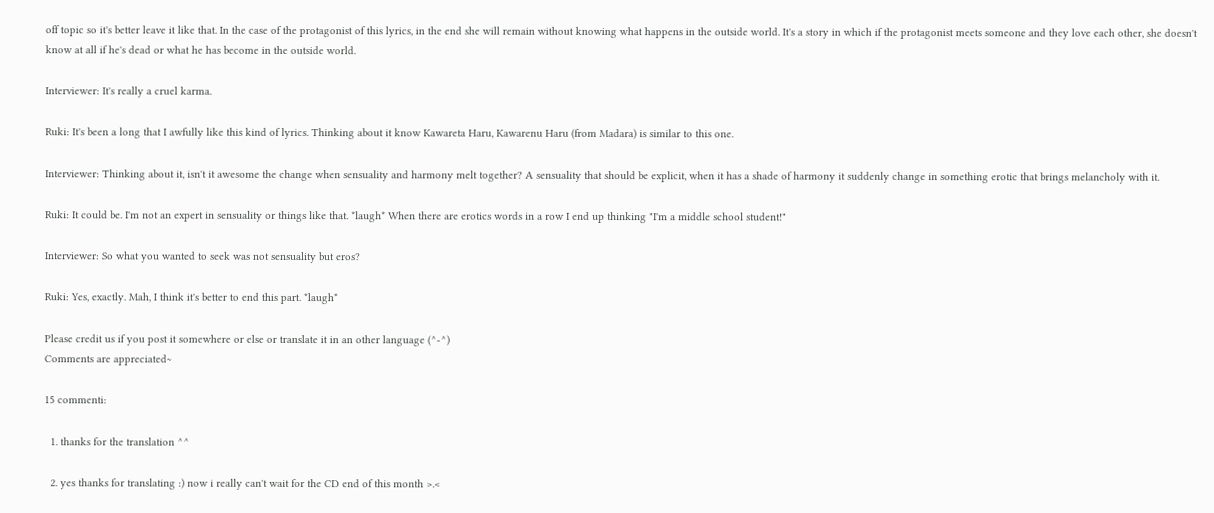off topic so it's better leave it like that. In the case of the protagonist of this lyrics, in the end she will remain without knowing what happens in the outside world. It's a story in which if the protagonist meets someone and they love each other, she doesn't know at all if he's dead or what he has become in the outside world.

Interviewer: It's really a cruel karma.

Ruki: It's been a long that I awfully like this kind of lyrics. Thinking about it know Kawareta Haru, Kawarenu Haru (from Madara) is similar to this one.

Interviewer: Thinking about it, isn't it awesome the change when sensuality and harmony melt together? A sensuality that should be explicit, when it has a shade of harmony it suddenly change in something erotic that brings melancholy with it.

Ruki: It could be. I'm not an expert in sensuality or things like that. *laugh* When there are erotics words in a row I end up thinking "I'm a middle school student!"

Interviewer: So what you wanted to seek was not sensuality but eros?

Ruki: Yes, exactly. Mah, I think it's better to end this part. *laugh*

Please credit us if you post it somewhere or else or translate it in an other language (^-^)
Comments are appreciated~

15 commenti:

  1. thanks for the translation ^^

  2. yes thanks for translating :) now i really can't wait for the CD end of this month >.<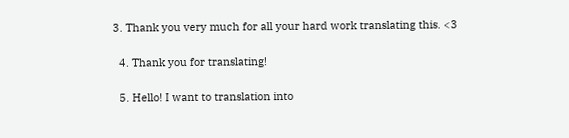3. Thank you very much for all your hard work translating this. <3

  4. Thank you for translating!

  5. Hello! I want to translation into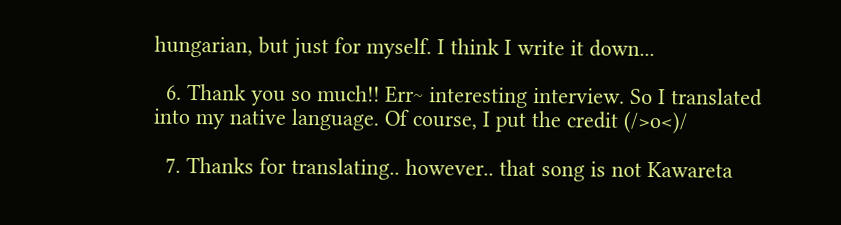hungarian, but just for myself. I think I write it down...

  6. Thank you so much!! Err~ interesting interview. So I translated into my native language. Of course, I put the credit (/>o<)/

  7. Thanks for translating.. however.. that song is not Kawareta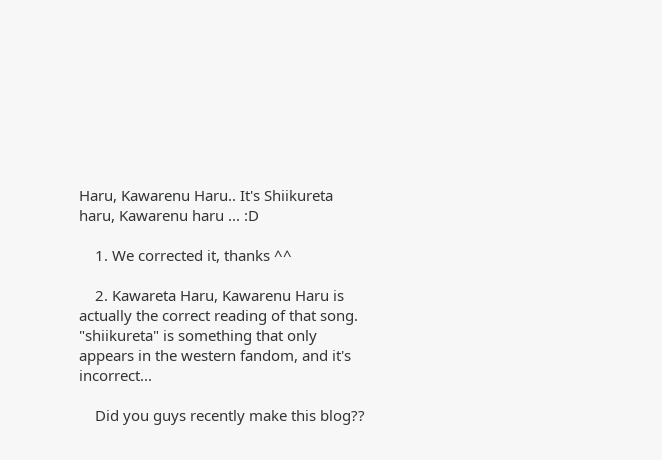Haru, Kawarenu Haru.. It's Shiikureta haru, Kawarenu haru ... :D

    1. We corrected it, thanks ^^

    2. Kawareta Haru, Kawarenu Haru is actually the correct reading of that song. "shiikureta" is something that only appears in the western fandom, and it's incorrect...

    Did you guys recently make this blog??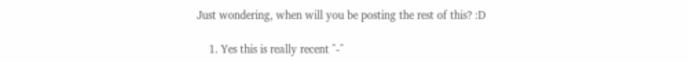Just wondering, when will you be posting the rest of this? :D

    1. Yes this is really recent ^-^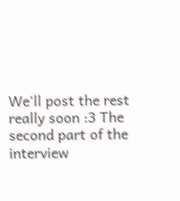We'll post the rest really soon :3 The second part of the interview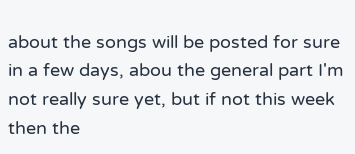about the songs will be posted for sure in a few days, abou the general part I'm not really sure yet, but if not this week then the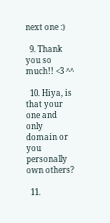next one :)

  9. Thank you so much!! <3 ^^

  10. Hiya, is that your one and only domain or you personally own others?

  11.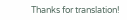Thanks for translation!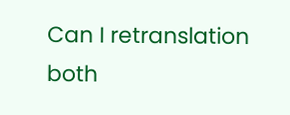Can I retranslation both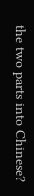the two parts into Chinese?